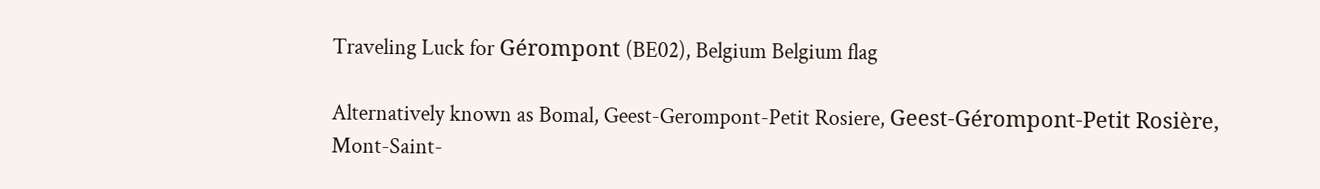Traveling Luck for Gérompont (BE02), Belgium Belgium flag

Alternatively known as Bomal, Geest-Gerompont-Petit Rosiere, Geest-Gérompont-Petit Rosière, Mont-Saint-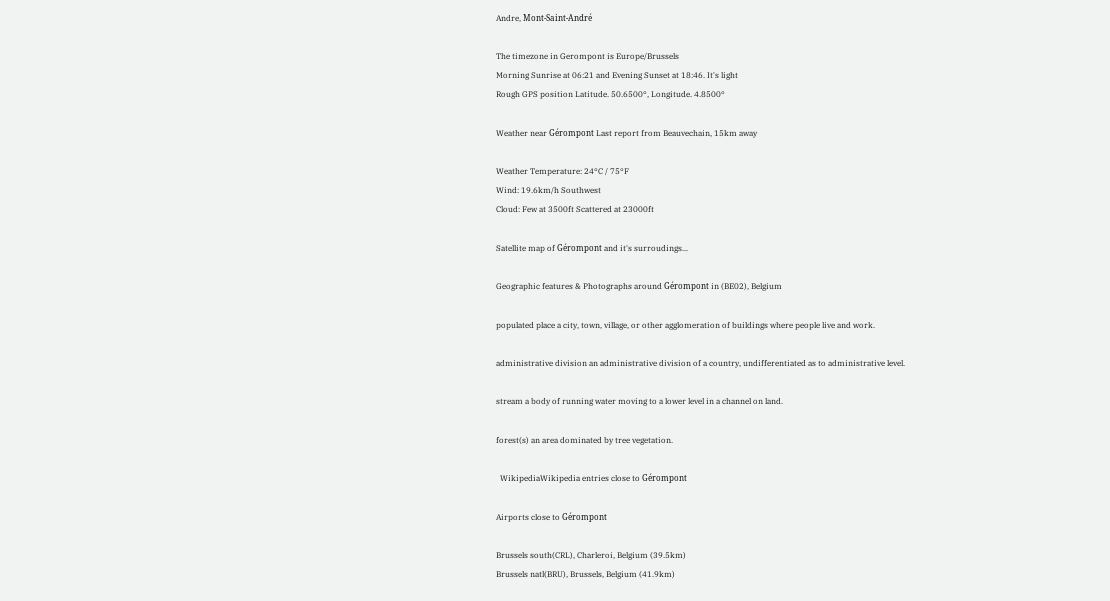Andre, Mont-Saint-André

The timezone in Gerompont is Europe/Brussels
Morning Sunrise at 06:21 and Evening Sunset at 18:46. It's light
Rough GPS position Latitude. 50.6500°, Longitude. 4.8500°

Weather near Gérompont Last report from Beauvechain, 15km away

Weather Temperature: 24°C / 75°F
Wind: 19.6km/h Southwest
Cloud: Few at 3500ft Scattered at 23000ft

Satellite map of Gérompont and it's surroudings...

Geographic features & Photographs around Gérompont in (BE02), Belgium

populated place a city, town, village, or other agglomeration of buildings where people live and work.

administrative division an administrative division of a country, undifferentiated as to administrative level.

stream a body of running water moving to a lower level in a channel on land.

forest(s) an area dominated by tree vegetation.

  WikipediaWikipedia entries close to Gérompont

Airports close to Gérompont

Brussels south(CRL), Charleroi, Belgium (39.5km)
Brussels natl(BRU), Brussels, Belgium (41.9km)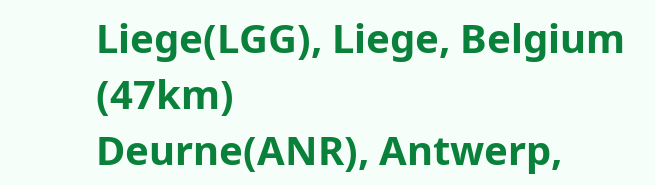Liege(LGG), Liege, Belgium (47km)
Deurne(ANR), Antwerp,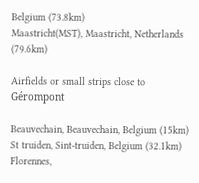Belgium (73.8km)
Maastricht(MST), Maastricht, Netherlands (79.6km)

Airfields or small strips close to Gérompont

Beauvechain, Beauvechain, Belgium (15km)
St truiden, Sint-truiden, Belgium (32.1km)
Florennes,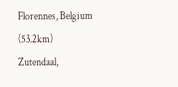Florennes, Belgium (53.2km)
Zutendaal,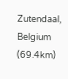Zutendaal, Belgium (69.4km)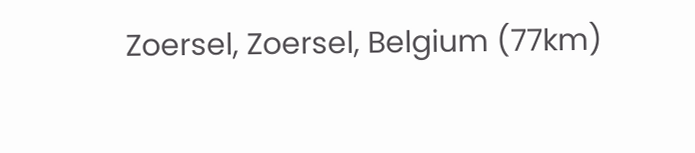Zoersel, Zoersel, Belgium (77km)